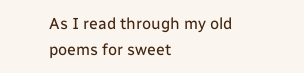As I read through my old poems for sweet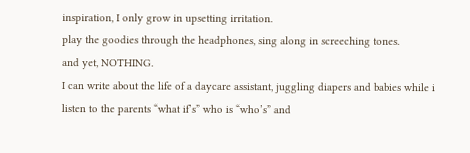inspiration, I only grow in upsetting irritation.
play the goodies through the headphones, sing along in screeching tones.
and yet, NOTHING.
I can write about the life of a daycare assistant, juggling diapers and babies while i listen to the parents “what if’s” who is “who’s” and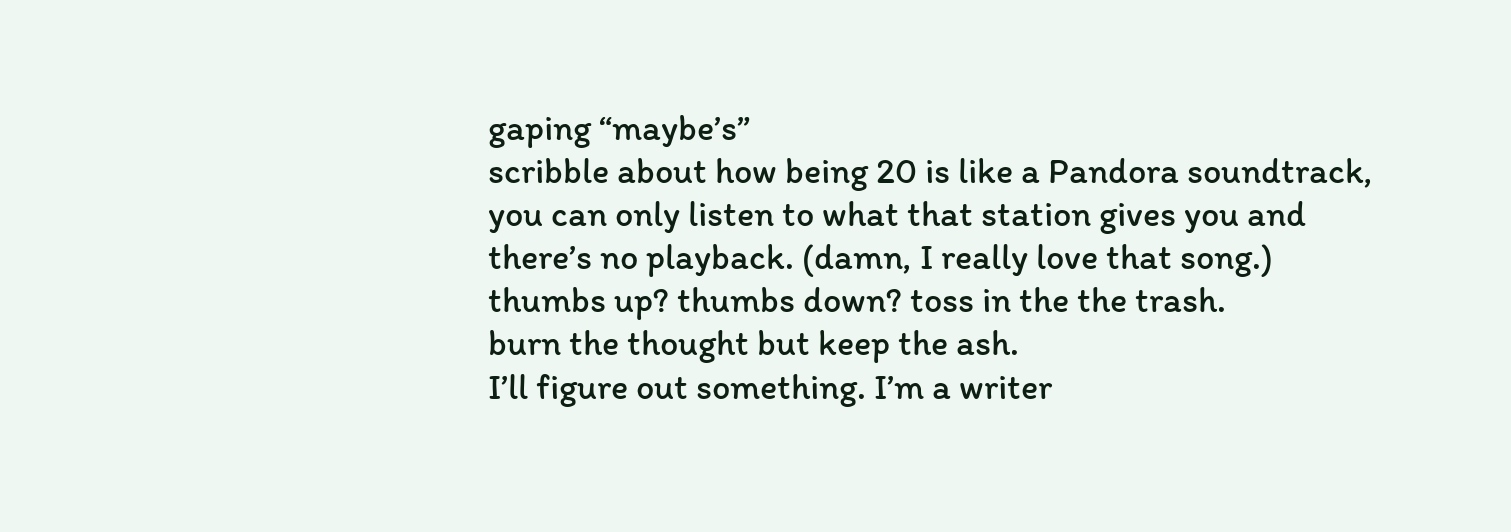gaping “maybe’s”
scribble about how being 20 is like a Pandora soundtrack, you can only listen to what that station gives you and there’s no playback. (damn, I really love that song.)
thumbs up? thumbs down? toss in the the trash.
burn the thought but keep the ash.
I’ll figure out something. I’m a writer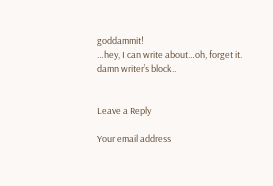goddammit!
…hey, I can write about…oh, forget it.
damn writer’s block..


Leave a Reply

Your email address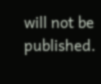will not be published.